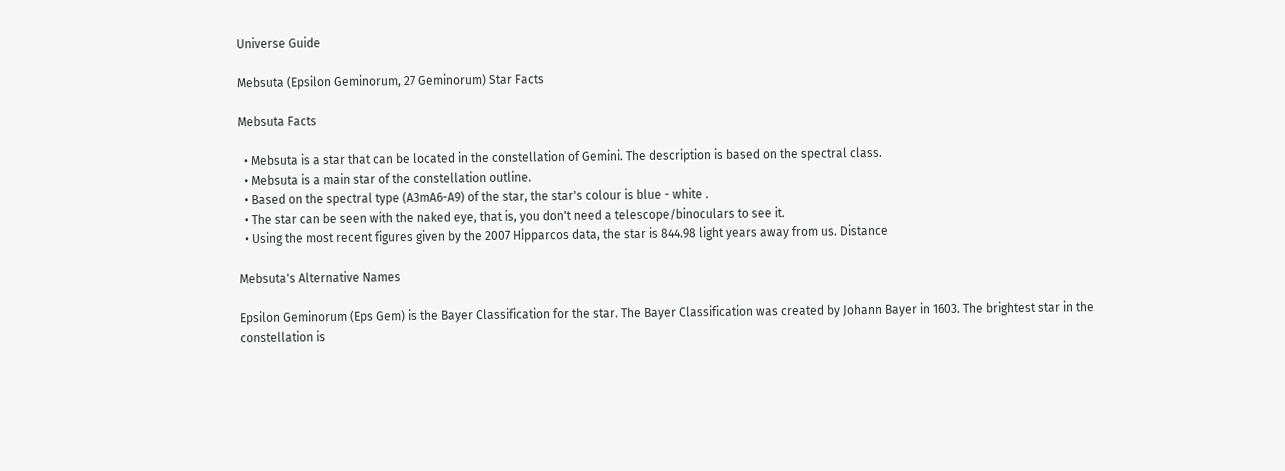Universe Guide

Mebsuta (Epsilon Geminorum, 27 Geminorum) Star Facts

Mebsuta Facts

  • Mebsuta is a star that can be located in the constellation of Gemini. The description is based on the spectral class.
  • Mebsuta is a main star of the constellation outline.
  • Based on the spectral type (A3mA6-A9) of the star, the star's colour is blue - white .
  • The star can be seen with the naked eye, that is, you don't need a telescope/binoculars to see it.
  • Using the most recent figures given by the 2007 Hipparcos data, the star is 844.98 light years away from us. Distance

Mebsuta's Alternative Names

Epsilon Geminorum (Eps Gem) is the Bayer Classification for the star. The Bayer Classification was created by Johann Bayer in 1603. The brightest star in the constellation is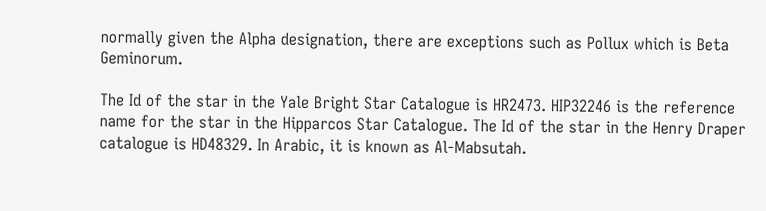normally given the Alpha designation, there are exceptions such as Pollux which is Beta Geminorum.

The Id of the star in the Yale Bright Star Catalogue is HR2473. HIP32246 is the reference name for the star in the Hipparcos Star Catalogue. The Id of the star in the Henry Draper catalogue is HD48329. In Arabic, it is known as Al-Mabsutah.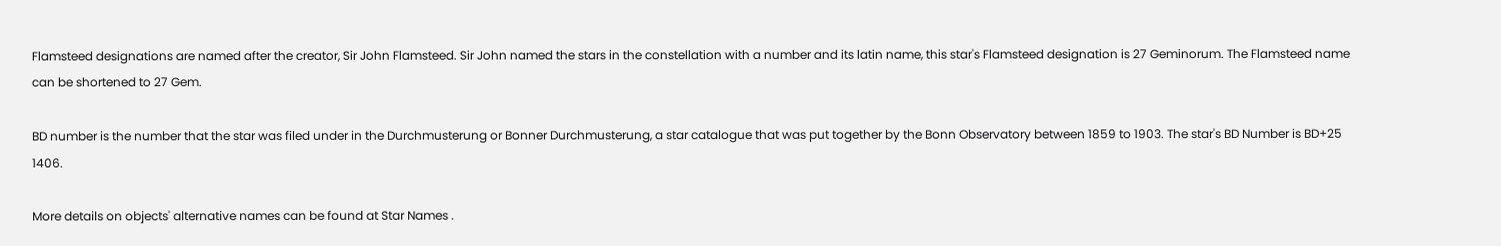Flamsteed designations are named after the creator, Sir John Flamsteed. Sir John named the stars in the constellation with a number and its latin name, this star's Flamsteed designation is 27 Geminorum. The Flamsteed name can be shortened to 27 Gem.

BD number is the number that the star was filed under in the Durchmusterung or Bonner Durchmusterung, a star catalogue that was put together by the Bonn Observatory between 1859 to 1903. The star's BD Number is BD+25 1406.

More details on objects' alternative names can be found at Star Names .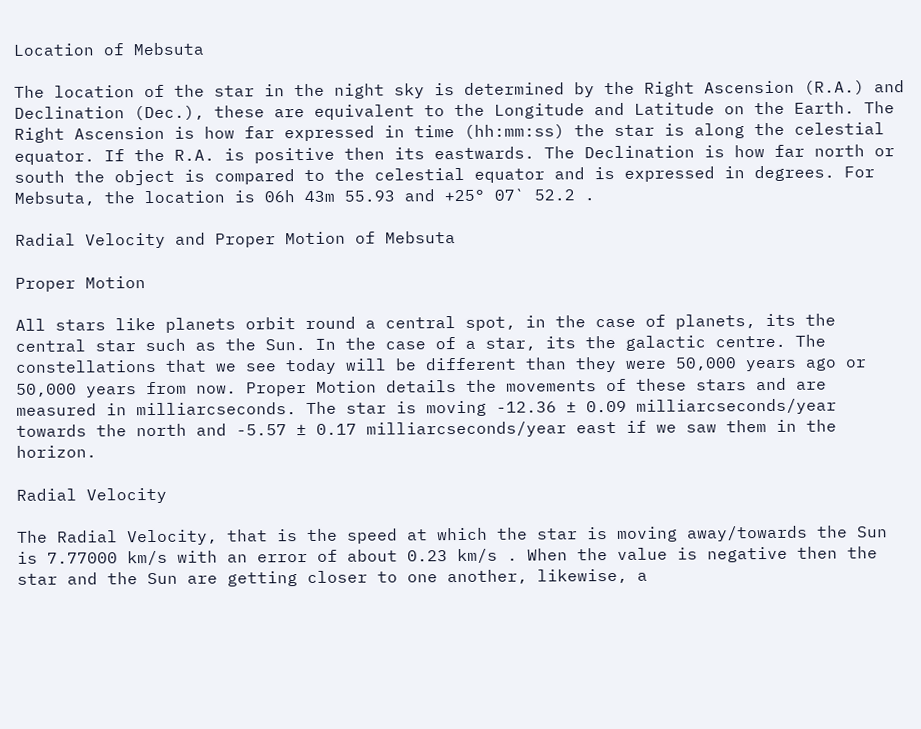Location of Mebsuta

The location of the star in the night sky is determined by the Right Ascension (R.A.) and Declination (Dec.), these are equivalent to the Longitude and Latitude on the Earth. The Right Ascension is how far expressed in time (hh:mm:ss) the star is along the celestial equator. If the R.A. is positive then its eastwards. The Declination is how far north or south the object is compared to the celestial equator and is expressed in degrees. For Mebsuta, the location is 06h 43m 55.93 and +25° 07` 52.2 .

Radial Velocity and Proper Motion of Mebsuta

Proper Motion

All stars like planets orbit round a central spot, in the case of planets, its the central star such as the Sun. In the case of a star, its the galactic centre. The constellations that we see today will be different than they were 50,000 years ago or 50,000 years from now. Proper Motion details the movements of these stars and are measured in milliarcseconds. The star is moving -12.36 ± 0.09 milliarcseconds/year towards the north and -5.57 ± 0.17 milliarcseconds/year east if we saw them in the horizon.

Radial Velocity

The Radial Velocity, that is the speed at which the star is moving away/towards the Sun is 7.77000 km/s with an error of about 0.23 km/s . When the value is negative then the star and the Sun are getting closer to one another, likewise, a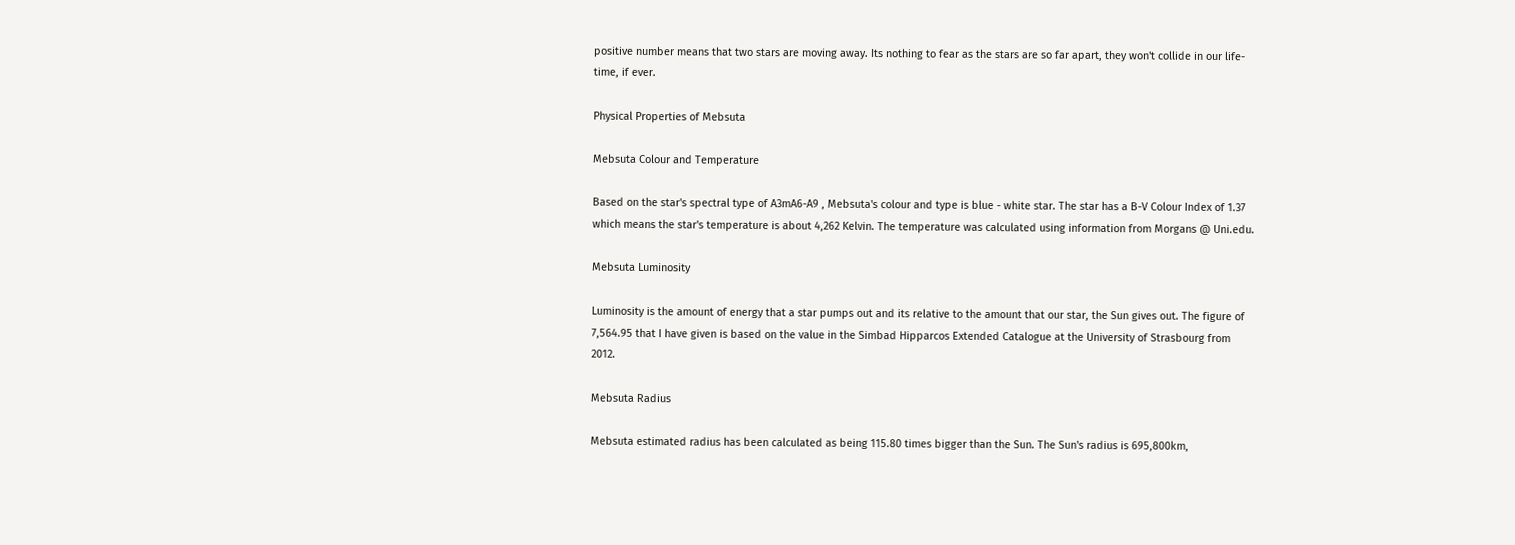positive number means that two stars are moving away. Its nothing to fear as the stars are so far apart, they won't collide in our life-time, if ever.

Physical Properties of Mebsuta

Mebsuta Colour and Temperature

Based on the star's spectral type of A3mA6-A9 , Mebsuta's colour and type is blue - white star. The star has a B-V Colour Index of 1.37 which means the star's temperature is about 4,262 Kelvin. The temperature was calculated using information from Morgans @ Uni.edu.

Mebsuta Luminosity

Luminosity is the amount of energy that a star pumps out and its relative to the amount that our star, the Sun gives out. The figure of 7,564.95 that I have given is based on the value in the Simbad Hipparcos Extended Catalogue at the University of Strasbourg from 2012.

Mebsuta Radius

Mebsuta estimated radius has been calculated as being 115.80 times bigger than the Sun. The Sun's radius is 695,800km,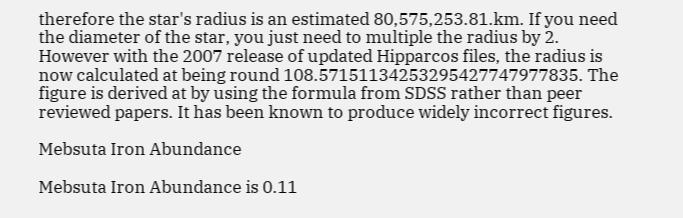therefore the star's radius is an estimated 80,575,253.81.km. If you need the diameter of the star, you just need to multiple the radius by 2. However with the 2007 release of updated Hipparcos files, the radius is now calculated at being round 108.57151134253295427747977835. The figure is derived at by using the formula from SDSS rather than peer reviewed papers. It has been known to produce widely incorrect figures.

Mebsuta Iron Abundance

Mebsuta Iron Abundance is 0.11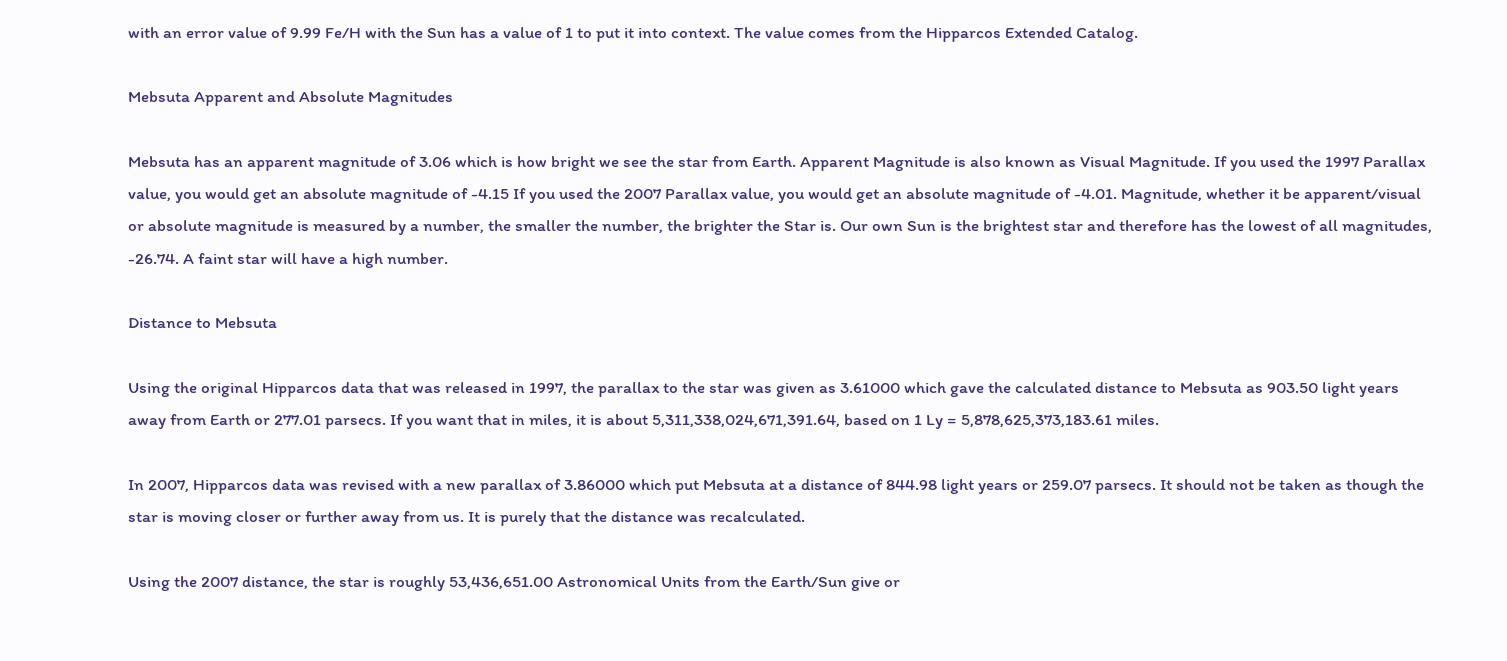with an error value of 9.99 Fe/H with the Sun has a value of 1 to put it into context. The value comes from the Hipparcos Extended Catalog.

Mebsuta Apparent and Absolute Magnitudes

Mebsuta has an apparent magnitude of 3.06 which is how bright we see the star from Earth. Apparent Magnitude is also known as Visual Magnitude. If you used the 1997 Parallax value, you would get an absolute magnitude of -4.15 If you used the 2007 Parallax value, you would get an absolute magnitude of -4.01. Magnitude, whether it be apparent/visual or absolute magnitude is measured by a number, the smaller the number, the brighter the Star is. Our own Sun is the brightest star and therefore has the lowest of all magnitudes, -26.74. A faint star will have a high number.

Distance to Mebsuta

Using the original Hipparcos data that was released in 1997, the parallax to the star was given as 3.61000 which gave the calculated distance to Mebsuta as 903.50 light years away from Earth or 277.01 parsecs. If you want that in miles, it is about 5,311,338,024,671,391.64, based on 1 Ly = 5,878,625,373,183.61 miles.

In 2007, Hipparcos data was revised with a new parallax of 3.86000 which put Mebsuta at a distance of 844.98 light years or 259.07 parsecs. It should not be taken as though the star is moving closer or further away from us. It is purely that the distance was recalculated.

Using the 2007 distance, the star is roughly 53,436,651.00 Astronomical Units from the Earth/Sun give or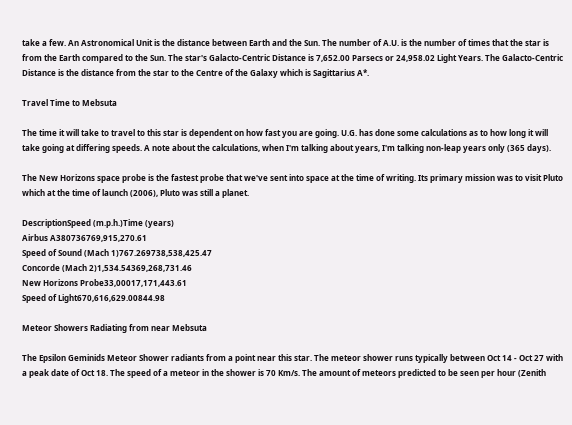take a few. An Astronomical Unit is the distance between Earth and the Sun. The number of A.U. is the number of times that the star is from the Earth compared to the Sun. The star's Galacto-Centric Distance is 7,652.00 Parsecs or 24,958.02 Light Years. The Galacto-Centric Distance is the distance from the star to the Centre of the Galaxy which is Sagittarius A*.

Travel Time to Mebsuta

The time it will take to travel to this star is dependent on how fast you are going. U.G. has done some calculations as to how long it will take going at differing speeds. A note about the calculations, when I'm talking about years, I'm talking non-leap years only (365 days).

The New Horizons space probe is the fastest probe that we've sent into space at the time of writing. Its primary mission was to visit Pluto which at the time of launch (2006), Pluto was still a planet.

DescriptionSpeed (m.p.h.)Time (years)
Airbus A380736769,915,270.61
Speed of Sound (Mach 1)767.269738,538,425.47
Concorde (Mach 2)1,534.54369,268,731.46
New Horizons Probe33,00017,171,443.61
Speed of Light670,616,629.00844.98

Meteor Showers Radiating from near Mebsuta

The Epsilon Geminids Meteor Shower radiants from a point near this star. The meteor shower runs typically between Oct 14 - Oct 27 with a peak date of Oct 18. The speed of a meteor in the shower is 70 Km/s. The amount of meteors predicted to be seen per hour (Zenith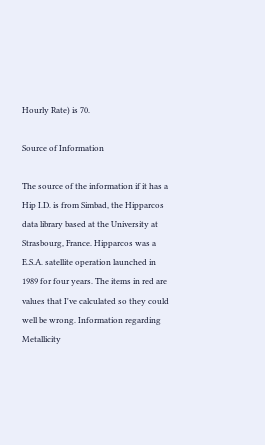Hourly Rate) is 70.

Source of Information

The source of the information if it has a Hip I.D. is from Simbad, the Hipparcos data library based at the University at Strasbourg, France. Hipparcos was a E.S.A. satellite operation launched in 1989 for four years. The items in red are values that I've calculated so they could well be wrong. Information regarding Metallicity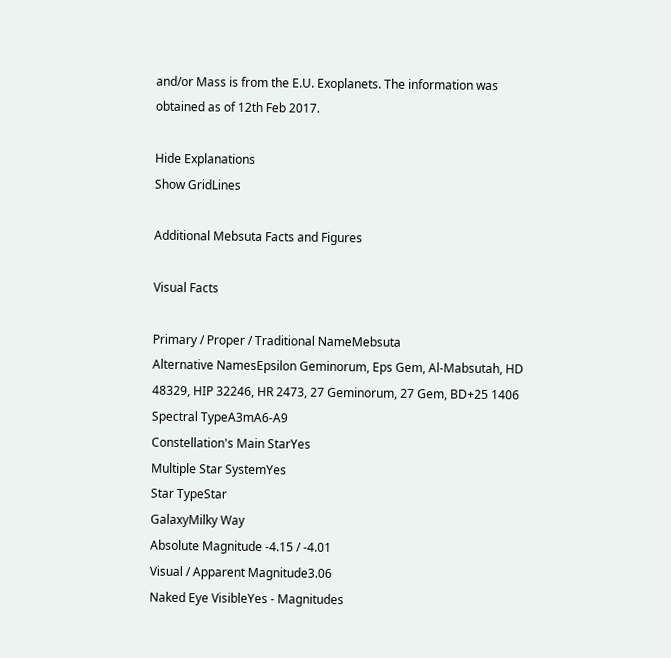and/or Mass is from the E.U. Exoplanets. The information was obtained as of 12th Feb 2017.

Hide Explanations
Show GridLines

Additional Mebsuta Facts and Figures

Visual Facts

Primary / Proper / Traditional NameMebsuta
Alternative NamesEpsilon Geminorum, Eps Gem, Al-Mabsutah, HD 48329, HIP 32246, HR 2473, 27 Geminorum, 27 Gem, BD+25 1406
Spectral TypeA3mA6-A9
Constellation's Main StarYes
Multiple Star SystemYes
Star TypeStar
GalaxyMilky Way
Absolute Magnitude -4.15 / -4.01
Visual / Apparent Magnitude3.06
Naked Eye VisibleYes - Magnitudes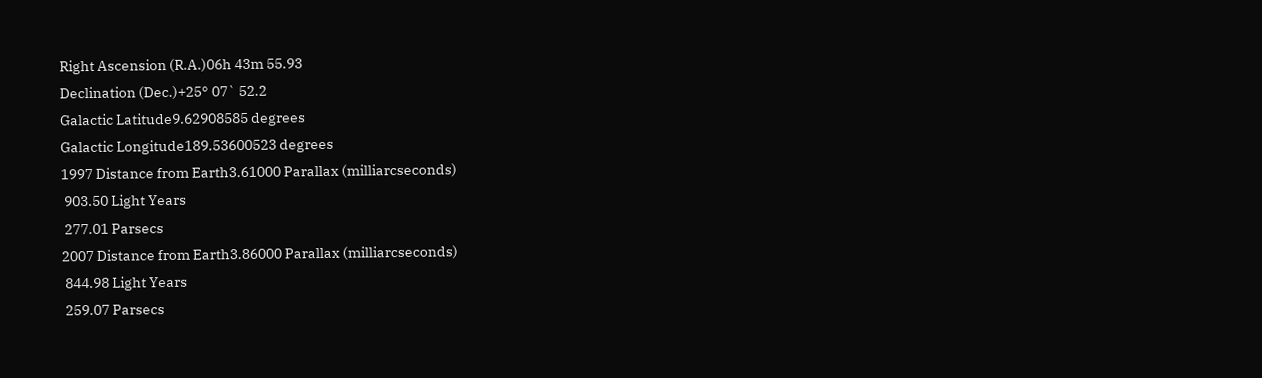Right Ascension (R.A.)06h 43m 55.93
Declination (Dec.)+25° 07` 52.2
Galactic Latitude9.62908585 degrees
Galactic Longitude189.53600523 degrees
1997 Distance from Earth3.61000 Parallax (milliarcseconds)
 903.50 Light Years
 277.01 Parsecs
2007 Distance from Earth3.86000 Parallax (milliarcseconds)
 844.98 Light Years
 259.07 Parsecs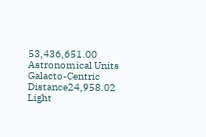53,436,651.00 Astronomical Units
Galacto-Centric Distance24,958.02 Light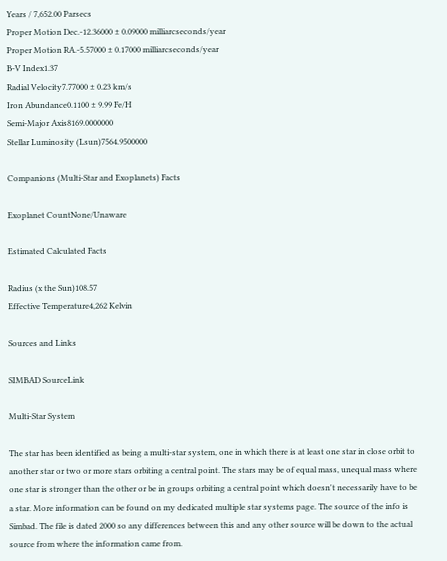Years / 7,652.00 Parsecs
Proper Motion Dec.-12.36000 ± 0.09000 milliarcseconds/year
Proper Motion RA.-5.57000 ± 0.17000 milliarcseconds/year
B-V Index1.37
Radial Velocity7.77000 ± 0.23 km/s
Iron Abundance0.1100 ± 9.99 Fe/H
Semi-Major Axis8169.0000000
Stellar Luminosity (Lsun)7564.9500000

Companions (Multi-Star and Exoplanets) Facts

Exoplanet CountNone/Unaware

Estimated Calculated Facts

Radius (x the Sun)108.57
Effective Temperature4,262 Kelvin

Sources and Links

SIMBAD SourceLink

Multi-Star System

The star has been identified as being a multi-star system, one in which there is at least one star in close orbit to another star or two or more stars orbiting a central point. The stars may be of equal mass, unequal mass where one star is stronger than the other or be in groups orbiting a central point which doesn't necessarily have to be a star. More information can be found on my dedicated multiple star systems page. The source of the info is Simbad. The file is dated 2000 so any differences between this and any other source will be down to the actual source from where the information came from.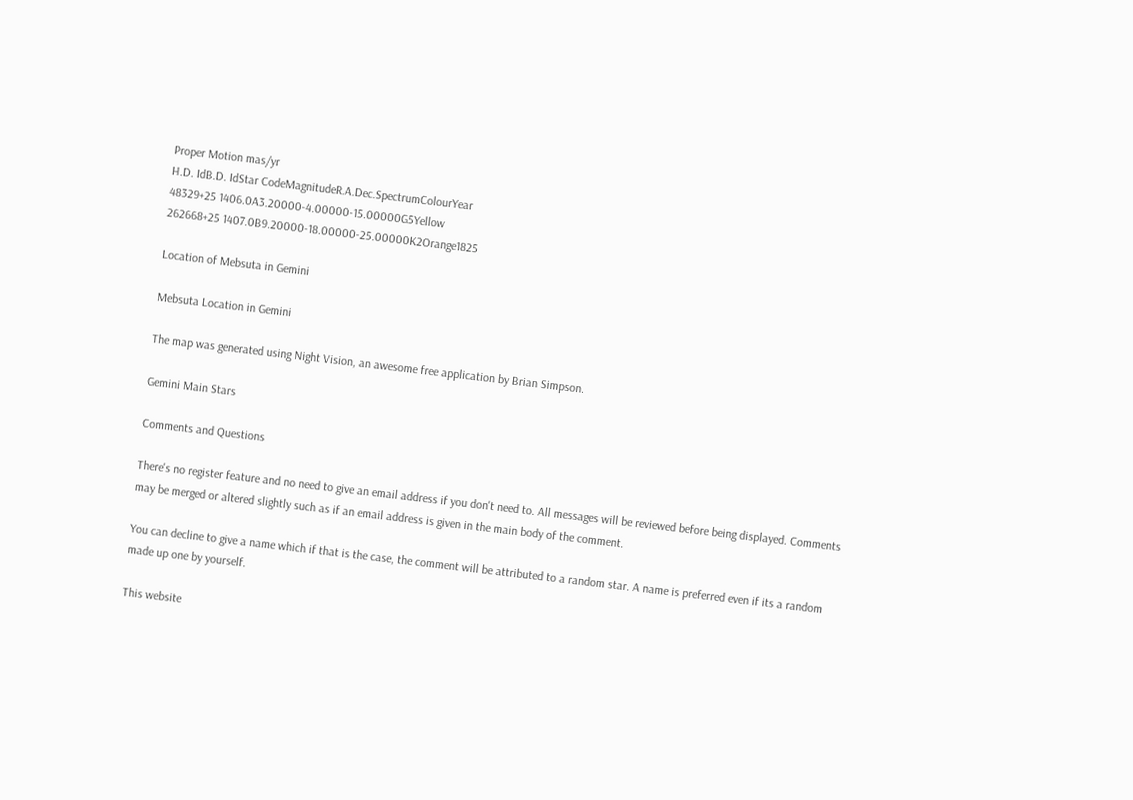Proper Motion mas/yr
H.D. IdB.D. IdStar CodeMagnitudeR.A.Dec.SpectrumColourYear
48329+25 1406.0A3.20000-4.00000-15.00000G5Yellow
262668+25 1407.0B9.20000-18.00000-25.00000K2Orange1825

Location of Mebsuta in Gemini

Mebsuta Location in Gemini

The map was generated using Night Vision, an awesome free application by Brian Simpson.

Gemini Main Stars

Comments and Questions

There's no register feature and no need to give an email address if you don't need to. All messages will be reviewed before being displayed. Comments may be merged or altered slightly such as if an email address is given in the main body of the comment.

You can decline to give a name which if that is the case, the comment will be attributed to a random star. A name is preferred even if its a random made up one by yourself.

This website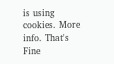is using cookies. More info. That's Fine